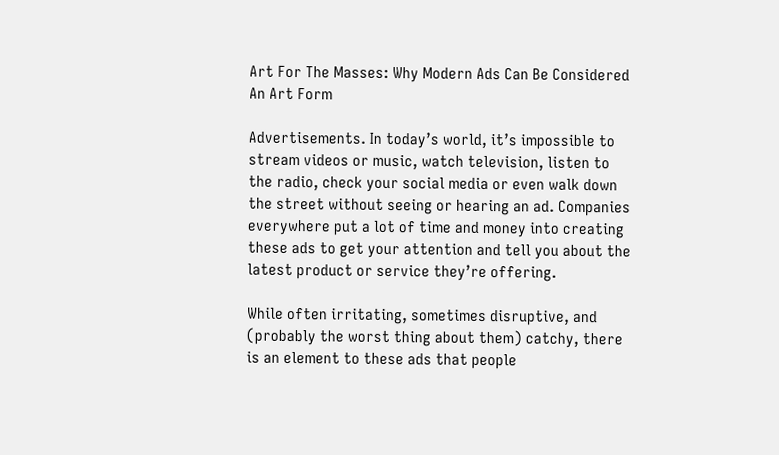Art For The Masses: Why Modern Ads Can Be Considered An Art Form

Advertisements. In today’s world, it’s impossible to stream videos or music, watch television, listen to the radio, check your social media or even walk down the street without seeing or hearing an ad. Companies everywhere put a lot of time and money into creating these ads to get your attention and tell you about the latest product or service they’re offering.

While often irritating, sometimes disruptive, and (probably the worst thing about them) catchy, there is an element to these ads that people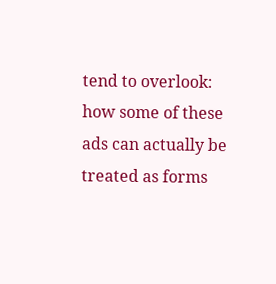tend to overlook: how some of these ads can actually be treated as forms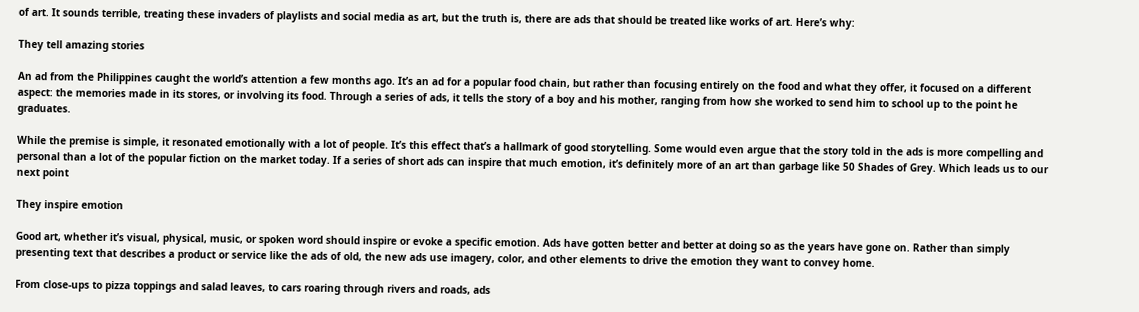of art. It sounds terrible, treating these invaders of playlists and social media as art, but the truth is, there are ads that should be treated like works of art. Here’s why:

They tell amazing stories

An ad from the Philippines caught the world’s attention a few months ago. It’s an ad for a popular food chain, but rather than focusing entirely on the food and what they offer, it focused on a different aspect: the memories made in its stores, or involving its food. Through a series of ads, it tells the story of a boy and his mother, ranging from how she worked to send him to school up to the point he graduates.

While the premise is simple, it resonated emotionally with a lot of people. It’s this effect that’s a hallmark of good storytelling. Some would even argue that the story told in the ads is more compelling and personal than a lot of the popular fiction on the market today. If a series of short ads can inspire that much emotion, it’s definitely more of an art than garbage like 50 Shades of Grey. Which leads us to our next point

They inspire emotion

Good art, whether it’s visual, physical, music, or spoken word should inspire or evoke a specific emotion. Ads have gotten better and better at doing so as the years have gone on. Rather than simply presenting text that describes a product or service like the ads of old, the new ads use imagery, color, and other elements to drive the emotion they want to convey home.

From close-ups to pizza toppings and salad leaves, to cars roaring through rivers and roads, ads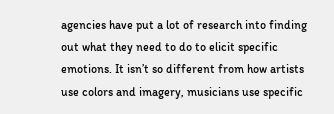agencies have put a lot of research into finding out what they need to do to elicit specific emotions. It isn’t so different from how artists use colors and imagery, musicians use specific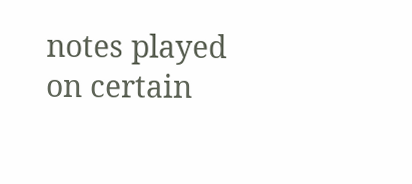notes played on certain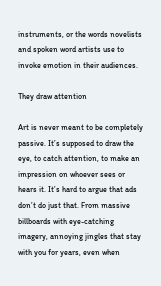instruments, or the words novelists and spoken word artists use to invoke emotion in their audiences.

They draw attention

Art is never meant to be completely passive. It’s supposed to draw the eye, to catch attention, to make an impression on whoever sees or hears it. It’s hard to argue that ads don’t do just that. From massive billboards with eye-catching imagery, annoying jingles that stay with you for years, even when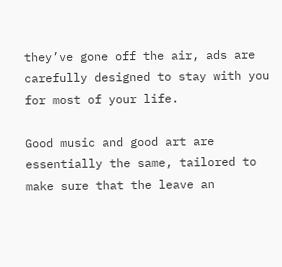they’ve gone off the air, ads are carefully designed to stay with you for most of your life.

Good music and good art are essentially the same, tailored to make sure that the leave an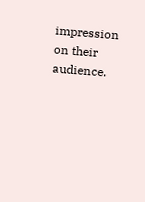impression on their audience.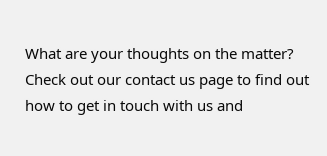What are your thoughts on the matter? Check out our contact us page to find out how to get in touch with us and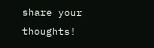share your thoughts!